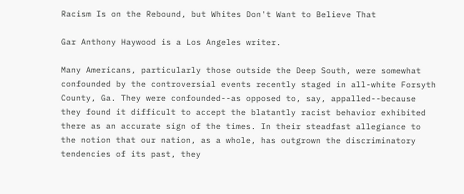Racism Is on the Rebound, but Whites Don't Want to Believe That

Gar Anthony Haywood is a Los Angeles writer.

Many Americans, particularly those outside the Deep South, were somewhat confounded by the controversial events recently staged in all-white Forsyth County, Ga. They were confounded--as opposed to, say, appalled--because they found it difficult to accept the blatantly racist behavior exhibited there as an accurate sign of the times. In their steadfast allegiance to the notion that our nation, as a whole, has outgrown the discriminatory tendencies of its past, they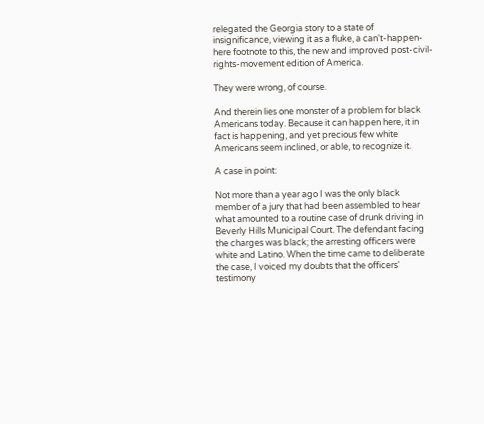relegated the Georgia story to a state of insignificance, viewing it as a fluke, a can't-happen-here footnote to this, the new and improved post-civil-rights-movement edition of America.

They were wrong, of course.

And therein lies one monster of a problem for black Americans today. Because it can happen here, it in fact is happening, and yet precious few white Americans seem inclined, or able, to recognize it.

A case in point:

Not more than a year ago I was the only black member of a jury that had been assembled to hear what amounted to a routine case of drunk driving in Beverly Hills Municipal Court. The defendant facing the charges was black; the arresting officers were white and Latino. When the time came to deliberate the case, I voiced my doubts that the officers' testimony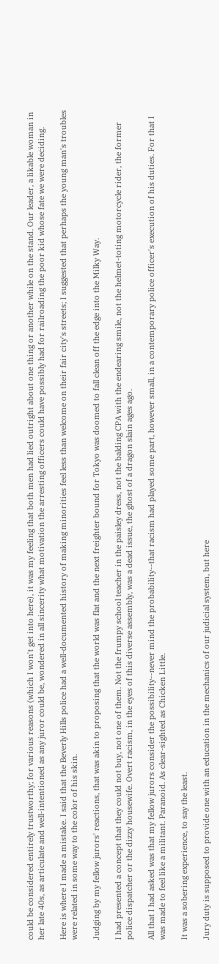could be considered entirely trustworthy; for various reasons (which I won't get into here), it was my feeling that both men had lied outright about one thing or another while on the stand. Our leader, a likable woman in her late 40s, as articulate and well-intentioned as any juror could be, wondered in all sincerity what motivation the arresting officers could have possibly had for railroading the poor kid whose fate we were deciding.

Here is where I made a mistake. I said that the Beverly Hills police had a well-documented history of making minorities feel less than welcome on their fair city's streets; I suggested that perhaps the young man's troubles were related in some way to the color of his skin.

Judging by my fellow jurors' reactions, that was akin to proposing that the world was flat and the next freighter bound for Tokyo was doomed to fall clean off the edge into the Milky Way.

I had presented a concept that they could not buy, not one of them. Not the frumpy school teacher in the paisley dress, not the balding CPA with the endearing smile, not the helmet-toting motorcycle rider, the former police dispatcher or the dizzy housewife. Overt racism, in the eyes of this diverse assembly, was a dead issue, the ghost of a dragon slain ages ago.

All that I had asked was that my fellow jurors consider the possibility--never mind the probability--that racism had played some part, however small, in a contemporary police officer's execution of his duties. For that I was made to feel like a militant. Paranoid. As clear-sighted as Chicken Little.

It was a sobering experience, to say the least.

Jury duty is supposed to provide one with an education in the mechanics of our judicial system, but here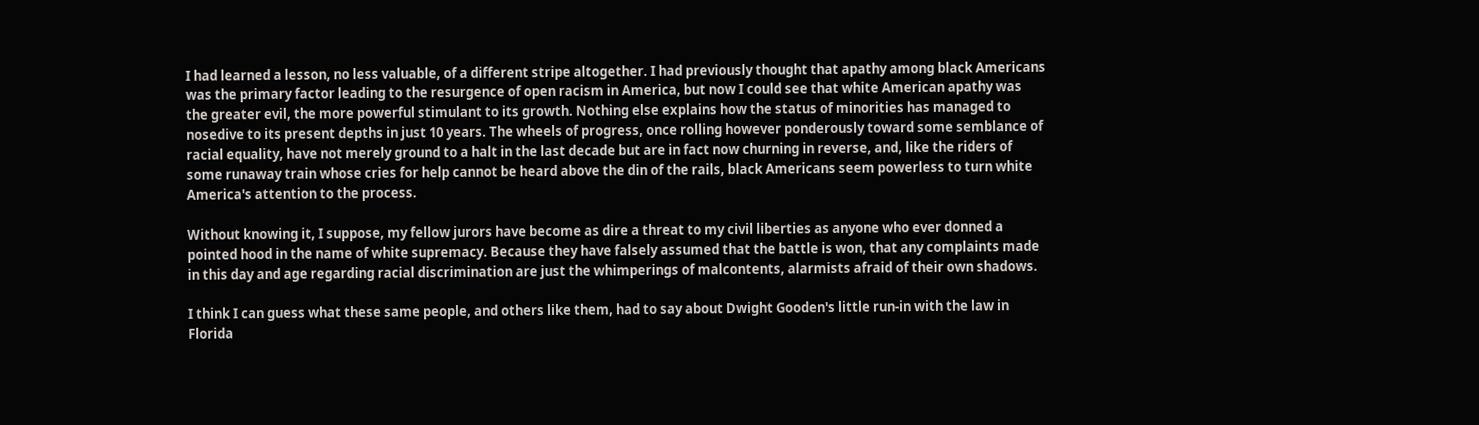I had learned a lesson, no less valuable, of a different stripe altogether. I had previously thought that apathy among black Americans was the primary factor leading to the resurgence of open racism in America, but now I could see that white American apathy was the greater evil, the more powerful stimulant to its growth. Nothing else explains how the status of minorities has managed to nosedive to its present depths in just 10 years. The wheels of progress, once rolling however ponderously toward some semblance of racial equality, have not merely ground to a halt in the last decade but are in fact now churning in reverse, and, like the riders of some runaway train whose cries for help cannot be heard above the din of the rails, black Americans seem powerless to turn white America's attention to the process.

Without knowing it, I suppose, my fellow jurors have become as dire a threat to my civil liberties as anyone who ever donned a pointed hood in the name of white supremacy. Because they have falsely assumed that the battle is won, that any complaints made in this day and age regarding racial discrimination are just the whimperings of malcontents, alarmists afraid of their own shadows.

I think I can guess what these same people, and others like them, had to say about Dwight Gooden's little run-in with the law in Florida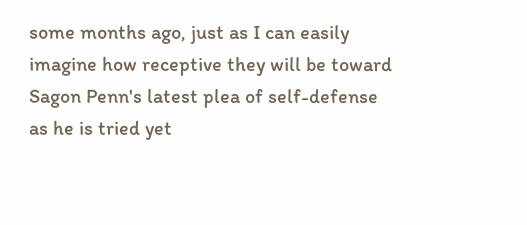some months ago, just as I can easily imagine how receptive they will be toward Sagon Penn's latest plea of self-defense as he is tried yet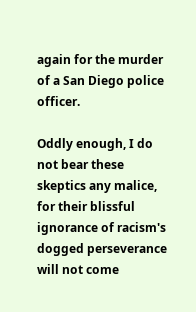again for the murder of a San Diego police officer.

Oddly enough, I do not bear these skeptics any malice, for their blissful ignorance of racism's dogged perseverance will not come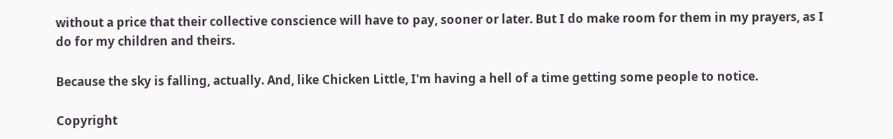without a price that their collective conscience will have to pay, sooner or later. But I do make room for them in my prayers, as I do for my children and theirs.

Because the sky is falling, actually. And, like Chicken Little, I'm having a hell of a time getting some people to notice.

Copyright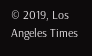© 2019, Los Angeles Times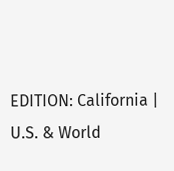EDITION: California | U.S. & World